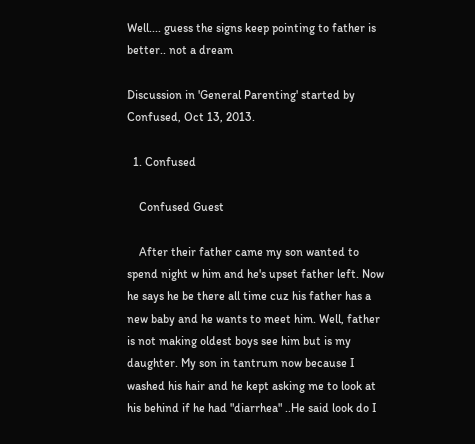Well.... guess the signs keep pointing to father is better.. not a dream

Discussion in 'General Parenting' started by Confused, Oct 13, 2013.

  1. Confused

    Confused Guest

    After their father came my son wanted to spend night w him and he's upset father left. Now he says he be there all time cuz his father has a new baby and he wants to meet him. Well, father is not making oldest boys see him but is my daughter. My son in tantrum now because I washed his hair and he kept asking me to look at his behind if he had "diarrhea" ..He said look do I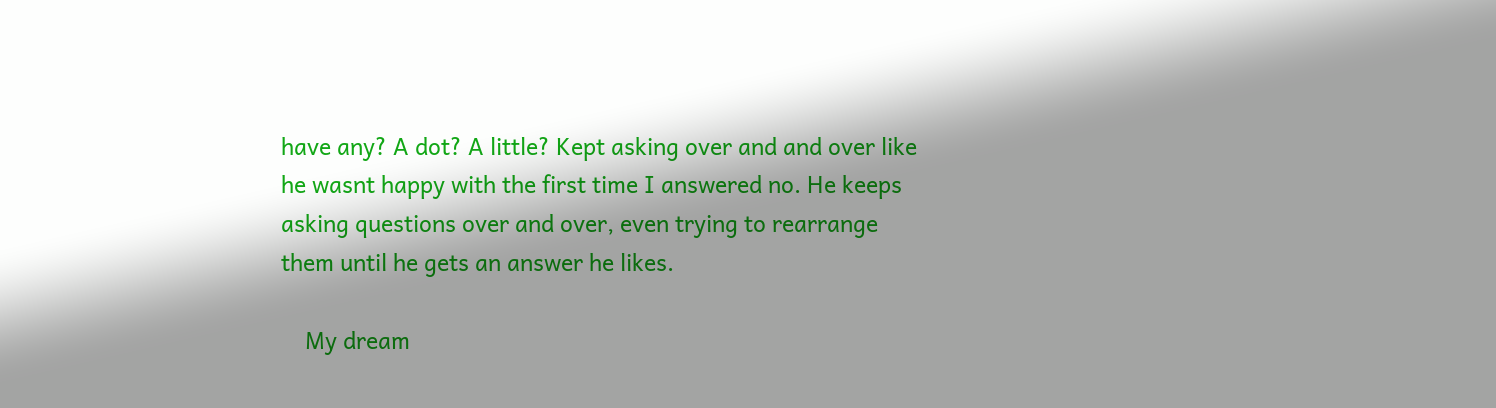have any? A dot? A little? Kept asking over and and over like he wasnt happy with the first time I answered no. He keeps asking questions over and over, even trying to rearrange them until he gets an answer he likes.

    My dream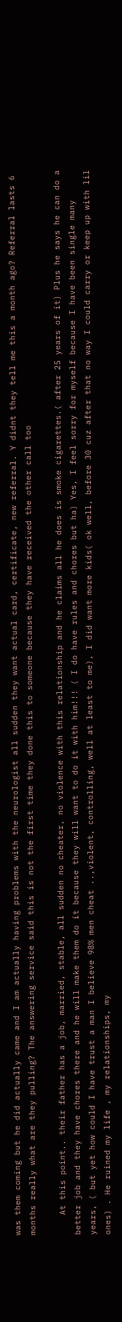was them coming but he did actually came and I am actually having problems with the neurologist all sudden they want actual card, certificate, new referral. Y didnt they tell me this a month ago? Referral lasts 6 months really what are they pulling? The answering service said this is not the first time they done this to someone because they have received the other call too

    At this point.. their father has a job, married, stable, all sudden no cheater, no violence with this relationship and he claims all he does is smoke cigarettes.( after 25 years of it) Plus he says he can do a better job and they have chores there and he will make them do it because they will want to do it with him!!! ( I do have rules and chores but ha) Yes, I feel sorry for myself because I have been single many years, ( but yet how could I have trust a man I believe 98% men cheat ..,violent, controlling, well at least to me), I did want more kids( ok well, before 30 cuz after that no way I could carry or keep up with lil ones) . He ruined my life , my relationships, my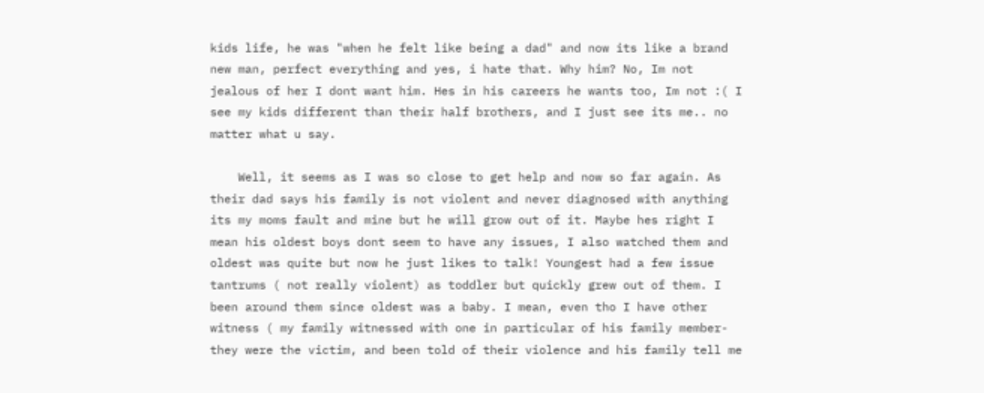kids life, he was "when he felt like being a dad" and now its like a brand new man, perfect everything and yes, i hate that. Why him? No, Im not jealous of her I dont want him. Hes in his careers he wants too, Im not :( I see my kids different than their half brothers, and I just see its me.. no matter what u say.

    Well, it seems as I was so close to get help and now so far again. As their dad says his family is not violent and never diagnosed with anything its my moms fault and mine but he will grow out of it. Maybe hes right I mean his oldest boys dont seem to have any issues, I also watched them and oldest was quite but now he just likes to talk! Youngest had a few issue tantrums ( not really violent) as toddler but quickly grew out of them. I been around them since oldest was a baby. I mean, even tho I have other witness ( my family witnessed with one in particular of his family member- they were the victim, and been told of their violence and his family tell me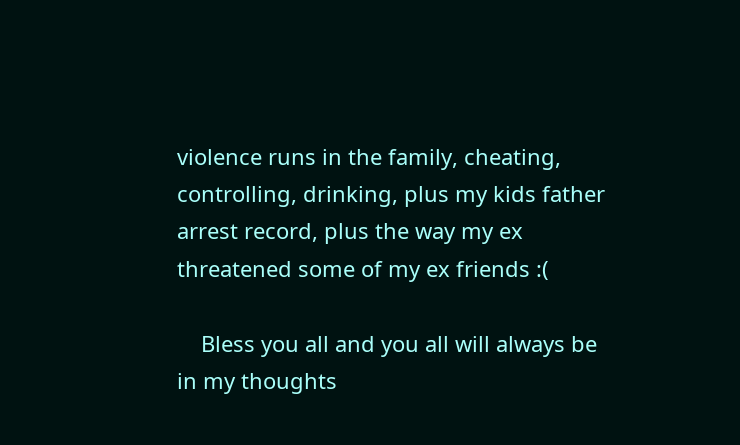violence runs in the family, cheating, controlling, drinking, plus my kids father arrest record, plus the way my ex threatened some of my ex friends :(

    Bless you all and you all will always be in my thoughts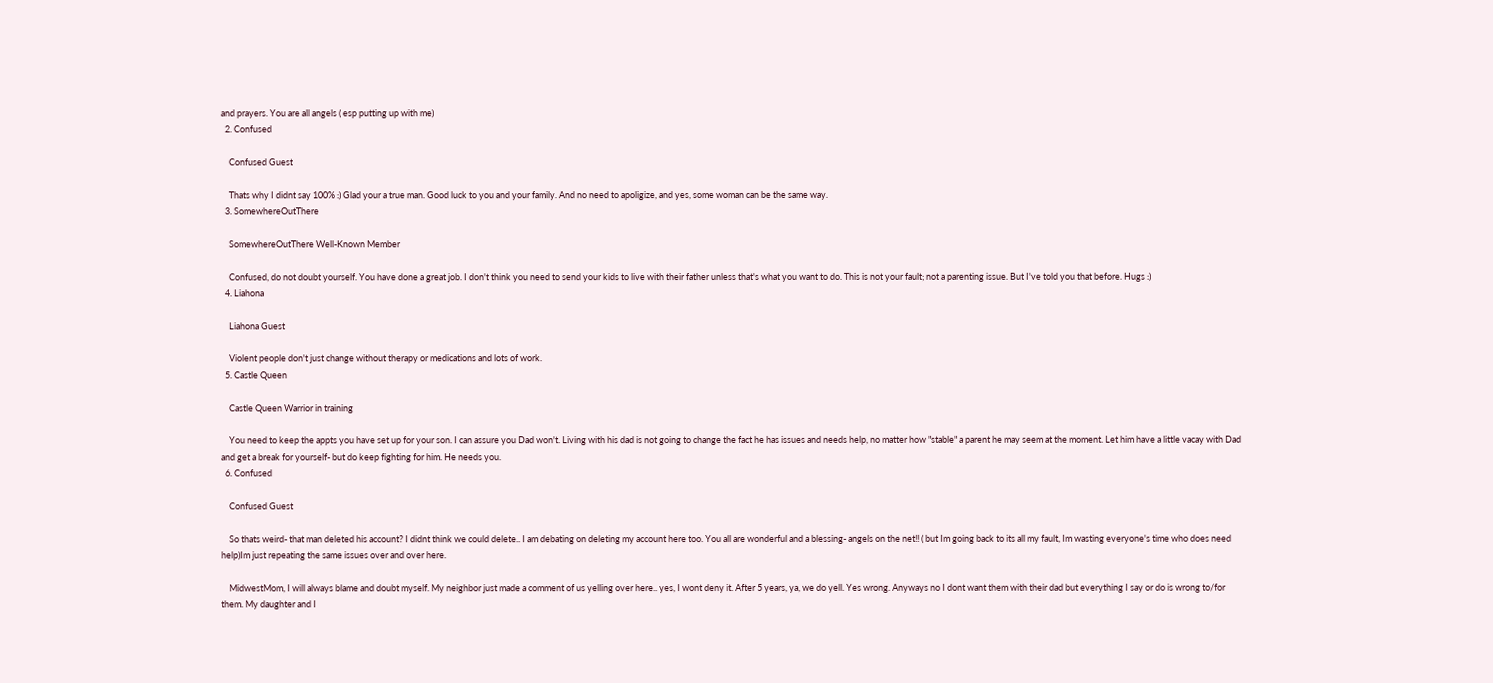and prayers. You are all angels ( esp putting up with me)
  2. Confused

    Confused Guest

    Thats why I didnt say 100% :) Glad your a true man. Good luck to you and your family. And no need to apoligize, and yes, some woman can be the same way.
  3. SomewhereOutThere

    SomewhereOutThere Well-Known Member

    Confused, do not doubt yourself. You have done a great job. I don't think you need to send your kids to live with their father unless that's what you want to do. This is not your fault; not a parenting issue. But I've told you that before. Hugs :)
  4. Liahona

    Liahona Guest

    Violent people don't just change without therapy or medications and lots of work.
  5. Castle Queen

    Castle Queen Warrior in training

    You need to keep the appts you have set up for your son. I can assure you Dad won't. Living with his dad is not going to change the fact he has issues and needs help, no matter how "stable" a parent he may seem at the moment. Let him have a little vacay with Dad and get a break for yourself- but do keep fighting for him. He needs you.
  6. Confused

    Confused Guest

    So thats weird- that man deleted his account? I didnt think we could delete.. I am debating on deleting my account here too. You all are wonderful and a blessing- angels on the net!! ( but Im going back to its all my fault, Im wasting everyone's time who does need help)Im just repeating the same issues over and over here.

    MidwestMom, I will always blame and doubt myself. My neighbor just made a comment of us yelling over here.. yes, I wont deny it. After 5 years, ya, we do yell. Yes wrong. Anyways no I dont want them with their dad but everything I say or do is wrong to/for them. My daughter and I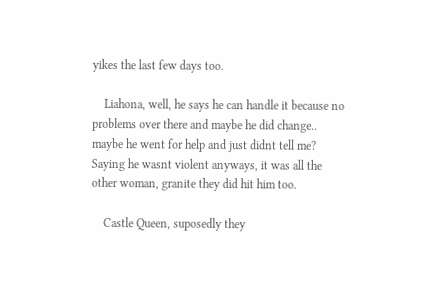yikes the last few days too.

    Liahona, well, he says he can handle it because no problems over there and maybe he did change.. maybe he went for help and just didnt tell me? Saying he wasnt violent anyways, it was all the other woman, granite they did hit him too.

    Castle Queen, suposedly they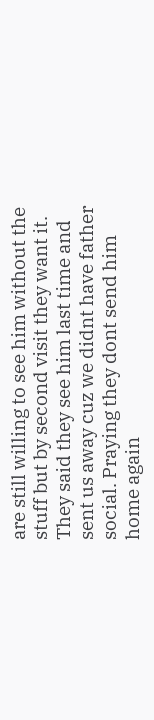are still willing to see him without the stuff but by second visit they want it. They said they see him last time and sent us away cuz we didnt have father social. Praying they dont send him home again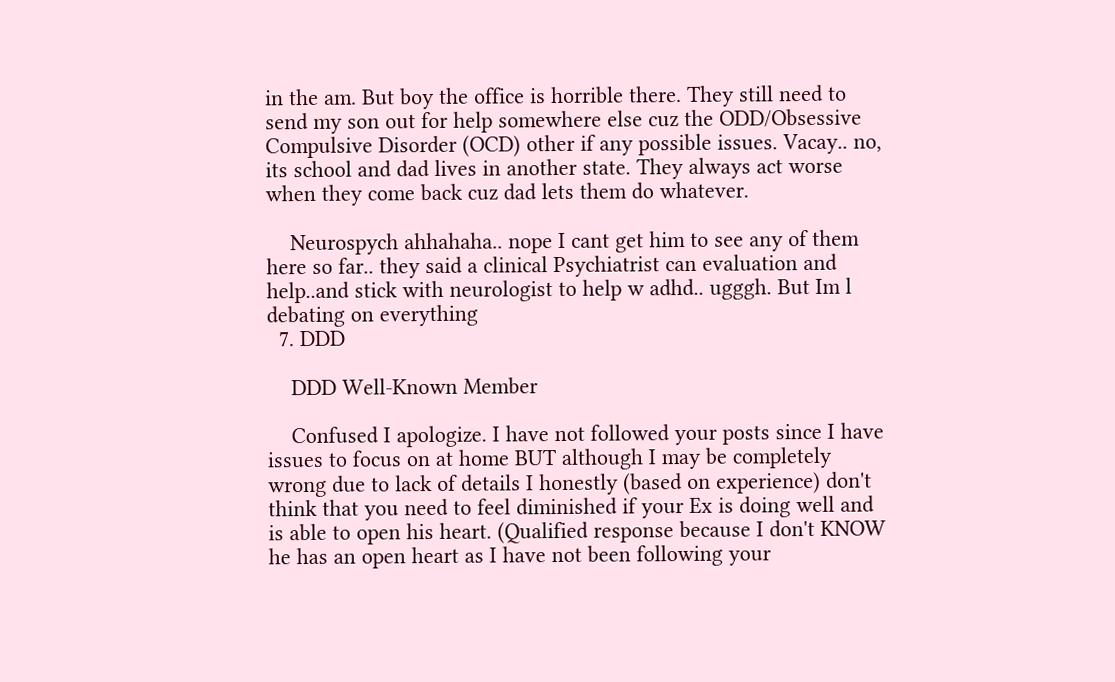in the am. But boy the office is horrible there. They still need to send my son out for help somewhere else cuz the ODD/Obsessive Compulsive Disorder (OCD) other if any possible issues. Vacay.. no, its school and dad lives in another state. They always act worse when they come back cuz dad lets them do whatever.

    Neurospych ahhahaha.. nope I cant get him to see any of them here so far.. they said a clinical Psychiatrist can evaluation and help..and stick with neurologist to help w adhd.. ugggh. But Im l debating on everything
  7. DDD

    DDD Well-Known Member

    Confused I apologize. I have not followed your posts since I have issues to focus on at home BUT although I may be completely wrong due to lack of details I honestly (based on experience) don't think that you need to feel diminished if your Ex is doing well and is able to open his heart. (Qualified response because I don't KNOW he has an open heart as I have not been following your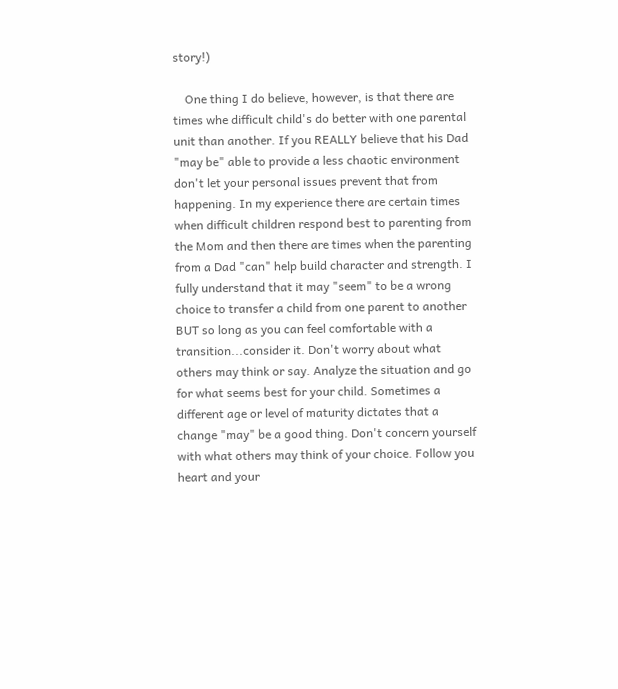story!)

    One thing I do believe, however, is that there are times whe difficult child's do better with one parental unit than another. If you REALLY believe that his Dad "may be" able to provide a less chaotic environment don't let your personal issues prevent that from happening. In my experience there are certain times when difficult children respond best to parenting from the Mom and then there are times when the parenting from a Dad "can" help build character and strength. I fully understand that it may "seem" to be a wrong choice to transfer a child from one parent to another BUT so long as you can feel comfortable with a transition...consider it. Don't worry about what others may think or say. Analyze the situation and go for what seems best for your child. Sometimes a different age or level of maturity dictates that a change "may" be a good thing. Don't concern yourself with what others may think of your choice. Follow you heart and your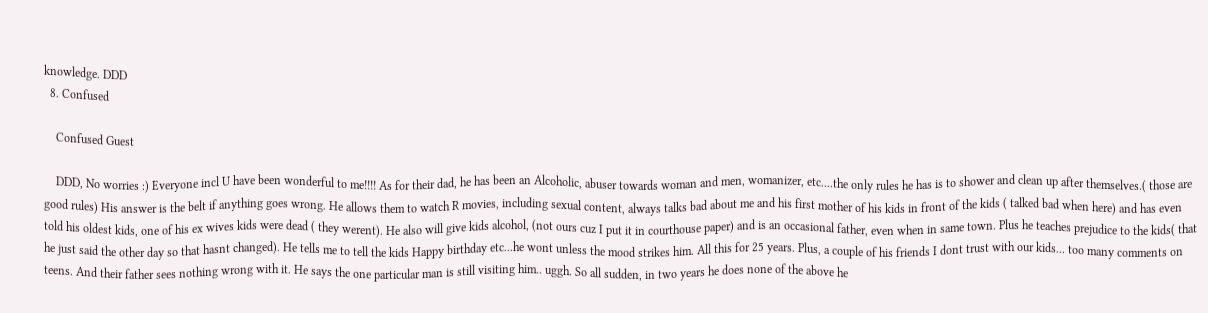knowledge. DDD
  8. Confused

    Confused Guest

    DDD, No worries :) Everyone incl U have been wonderful to me!!!! As for their dad, he has been an Alcoholic, abuser towards woman and men, womanizer, etc....the only rules he has is to shower and clean up after themselves.( those are good rules) His answer is the belt if anything goes wrong. He allows them to watch R movies, including sexual content, always talks bad about me and his first mother of his kids in front of the kids ( talked bad when here) and has even told his oldest kids, one of his ex wives kids were dead ( they werent). He also will give kids alcohol, (not ours cuz I put it in courthouse paper) and is an occasional father, even when in same town. Plus he teaches prejudice to the kids( that he just said the other day so that hasnt changed). He tells me to tell the kids Happy birthday etc...he wont unless the mood strikes him. All this for 25 years. Plus, a couple of his friends I dont trust with our kids... too many comments on teens. And their father sees nothing wrong with it. He says the one particular man is still visiting him.. uggh. So all sudden, in two years he does none of the above he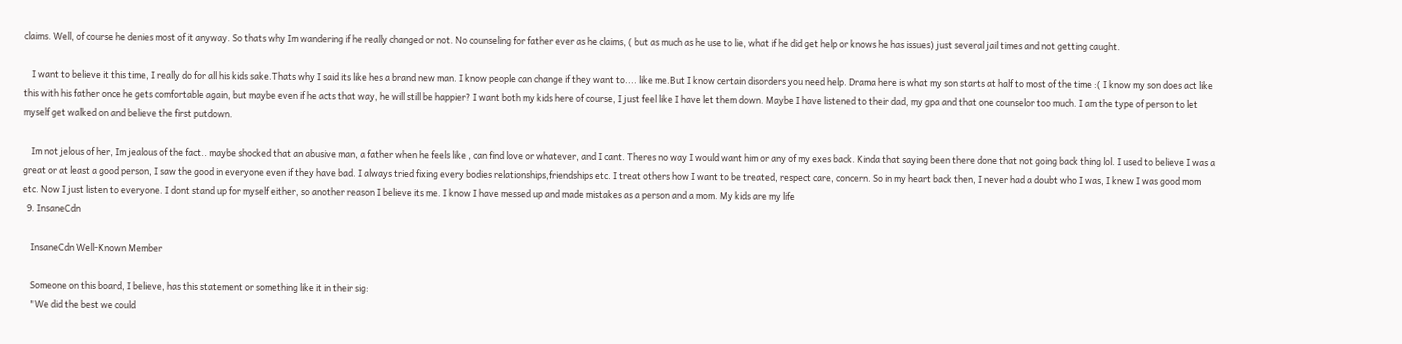claims. Well, of course he denies most of it anyway. So thats why Im wandering if he really changed or not. No counseling for father ever as he claims, ( but as much as he use to lie, what if he did get help or knows he has issues) just several jail times and not getting caught.

    I want to believe it this time, I really do for all his kids sake.Thats why I said its like hes a brand new man. I know people can change if they want to.... like me.But I know certain disorders you need help. Drama here is what my son starts at half to most of the time :( I know my son does act like this with his father once he gets comfortable again, but maybe even if he acts that way, he will still be happier? I want both my kids here of course, I just feel like I have let them down. Maybe I have listened to their dad, my gpa and that one counselor too much. I am the type of person to let myself get walked on and believe the first putdown.

    Im not jelous of her, Im jealous of the fact.. maybe shocked that an abusive man, a father when he feels like , can find love or whatever, and I cant. Theres no way I would want him or any of my exes back. Kinda that saying been there done that not going back thing lol. I used to believe I was a great or at least a good person, I saw the good in everyone even if they have bad. I always tried fixing every bodies relationships,friendships etc. I treat others how I want to be treated, respect care, concern. So in my heart back then, I never had a doubt who I was, I knew I was good mom etc. Now I just listen to everyone. I dont stand up for myself either, so another reason I believe its me. I know I have messed up and made mistakes as a person and a mom. My kids are my life
  9. InsaneCdn

    InsaneCdn Well-Known Member

    Someone on this board, I believe, has this statement or something like it in their sig:
    "We did the best we could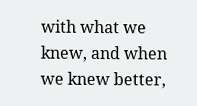with what we knew, and when we knew better,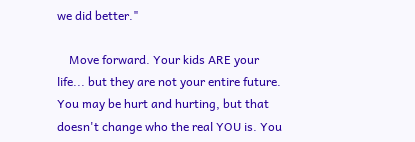we did better."

    Move forward. Your kids ARE your life... but they are not your entire future. You may be hurt and hurting, but that doesn't change who the real YOU is. You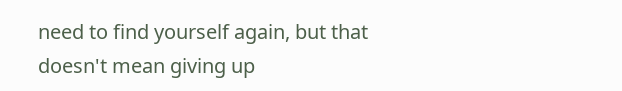need to find yourself again, but that doesn't mean giving up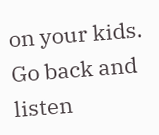on your kids. Go back and listen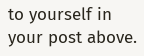to yourself in your post above.